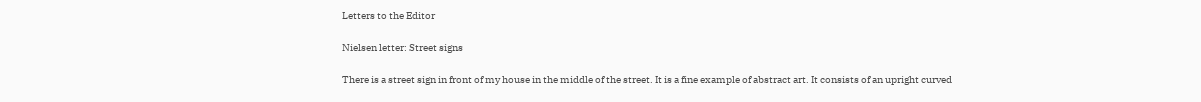Letters to the Editor

Nielsen letter: Street signs

There is a street sign in front of my house in the middle of the street. It is a fine example of abstract art. It consists of an upright curved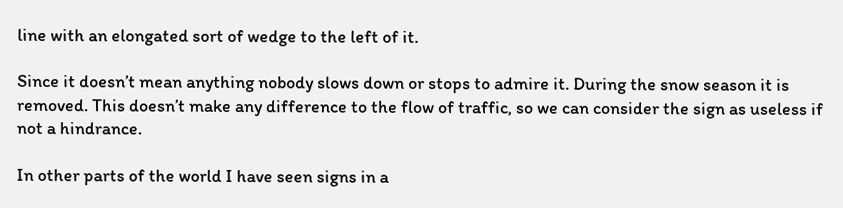line with an elongated sort of wedge to the left of it.

Since it doesn’t mean anything nobody slows down or stops to admire it. During the snow season it is removed. This doesn’t make any difference to the flow of traffic, so we can consider the sign as useless if not a hindrance.

In other parts of the world I have seen signs in a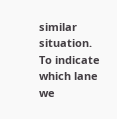similar situation. To indicate which lane we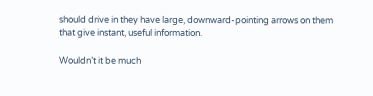should drive in they have large, downward-pointing arrows on them that give instant, useful information.

Wouldn’t it be much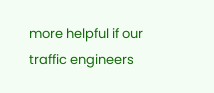more helpful if our traffic engineers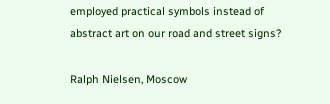employed practical symbols instead of abstract art on our road and street signs?

Ralph Nielsen, Moscow